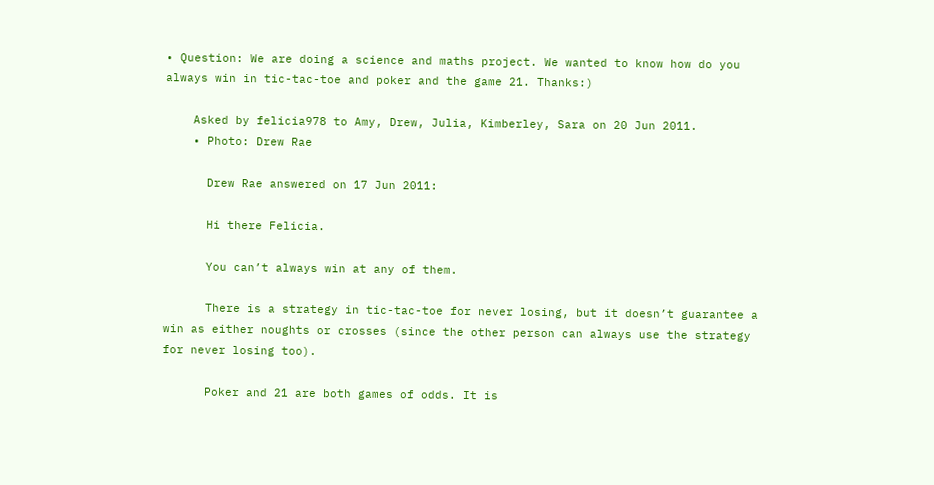• Question: We are doing a science and maths project. We wanted to know how do you always win in tic-tac-toe and poker and the game 21. Thanks:)

    Asked by felicia978 to Amy, Drew, Julia, Kimberley, Sara on 20 Jun 2011.
    • Photo: Drew Rae

      Drew Rae answered on 17 Jun 2011:

      Hi there Felicia.

      You can’t always win at any of them.

      There is a strategy in tic-tac-toe for never losing, but it doesn’t guarantee a win as either noughts or crosses (since the other person can always use the strategy for never losing too).

      Poker and 21 are both games of odds. It is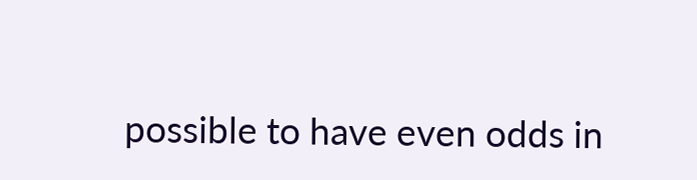possible to have even odds in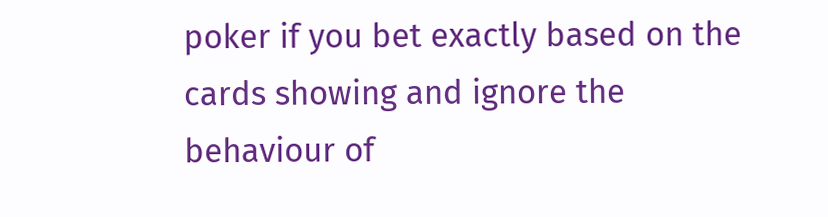poker if you bet exactly based on the cards showing and ignore the behaviour of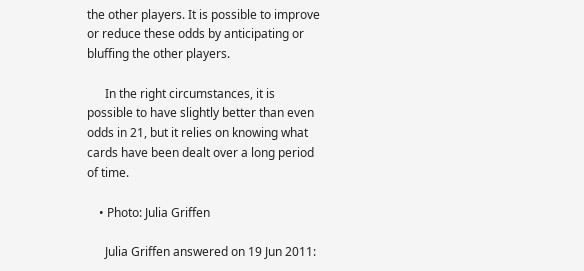the other players. It is possible to improve or reduce these odds by anticipating or bluffing the other players.

      In the right circumstances, it is possible to have slightly better than even odds in 21, but it relies on knowing what cards have been dealt over a long period of time.

    • Photo: Julia Griffen

      Julia Griffen answered on 19 Jun 2011: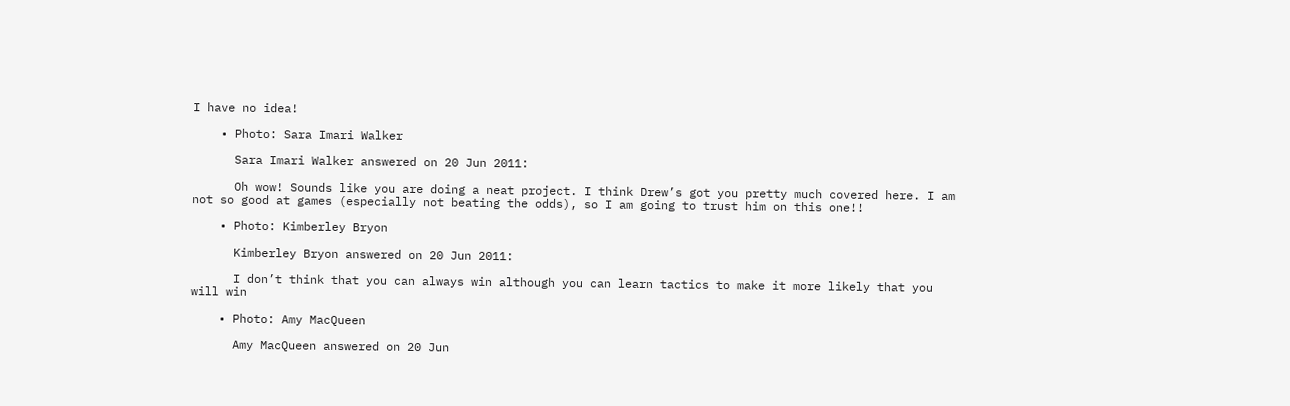I have no idea!

    • Photo: Sara Imari Walker

      Sara Imari Walker answered on 20 Jun 2011:

      Oh wow! Sounds like you are doing a neat project. I think Drew’s got you pretty much covered here. I am not so good at games (especially not beating the odds), so I am going to trust him on this one!!

    • Photo: Kimberley Bryon

      Kimberley Bryon answered on 20 Jun 2011:

      I don’t think that you can always win although you can learn tactics to make it more likely that you will win

    • Photo: Amy MacQueen

      Amy MacQueen answered on 20 Jun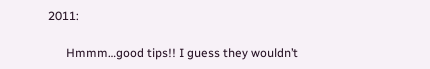2011:

      Hmmm…good tips!! I guess they wouldn’t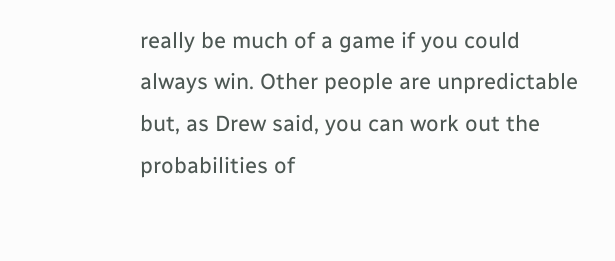really be much of a game if you could always win. Other people are unpredictable but, as Drew said, you can work out the probabilities of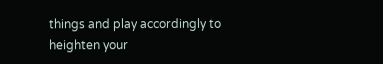things and play accordingly to heighten your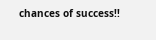chances of success!!